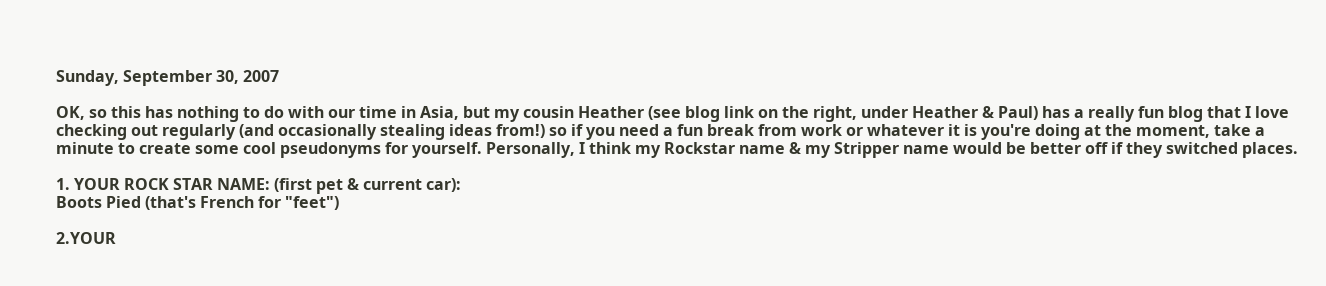Sunday, September 30, 2007

OK, so this has nothing to do with our time in Asia, but my cousin Heather (see blog link on the right, under Heather & Paul) has a really fun blog that I love checking out regularly (and occasionally stealing ideas from!) so if you need a fun break from work or whatever it is you're doing at the moment, take a minute to create some cool pseudonyms for yourself. Personally, I think my Rockstar name & my Stripper name would be better off if they switched places.

1. YOUR ROCK STAR NAME: (first pet & current car):
Boots Pied (that's French for "feet")

2.YOUR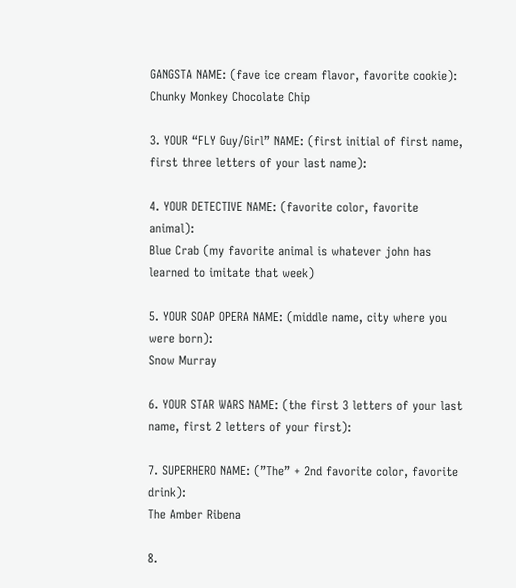GANGSTA NAME: (fave ice cream flavor, favorite cookie):
Chunky Monkey Chocolate Chip

3. YOUR “FLY Guy/Girl” NAME: (first initial of first name, first three letters of your last name):

4. YOUR DETECTIVE NAME: (favorite color, favorite animal):
Blue Crab (my favorite animal is whatever john has learned to imitate that week)

5. YOUR SOAP OPERA NAME: (middle name, city where you were born):
Snow Murray

6. YOUR STAR WARS NAME: (the first 3 letters of your last name, first 2 letters of your first):

7. SUPERHERO NAME: (”The” + 2nd favorite color, favorite drink):
The Amber Ribena

8.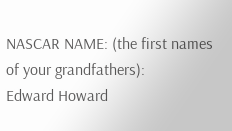NASCAR NAME: (the first names of your grandfathers):
Edward Howard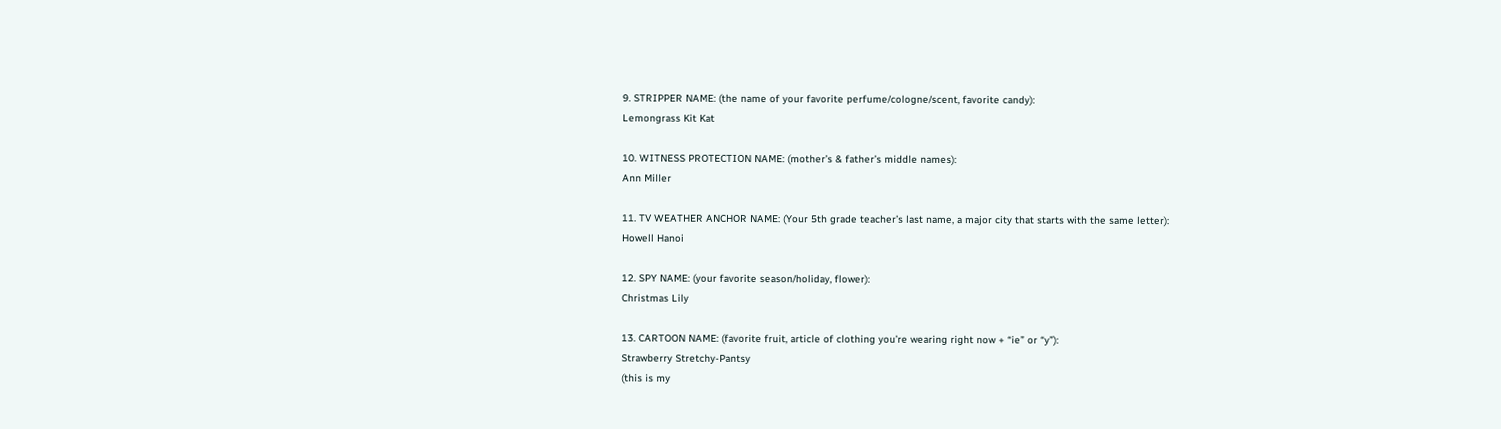9. STRIPPER NAME: (the name of your favorite perfume/cologne/scent, favorite candy):
Lemongrass Kit Kat

10. WITNESS PROTECTION NAME: (mother’s & father’s middle names):
Ann Miller

11. TV WEATHER ANCHOR NAME: (Your 5th grade teacher’s last name, a major city that starts with the same letter):
Howell Hanoi

12. SPY NAME: (your favorite season/holiday, flower):
Christmas Lily

13. CARTOON NAME: (favorite fruit, article of clothing you’re wearing right now + “ie” or “y”):
Strawberry Stretchy-Pantsy
(this is my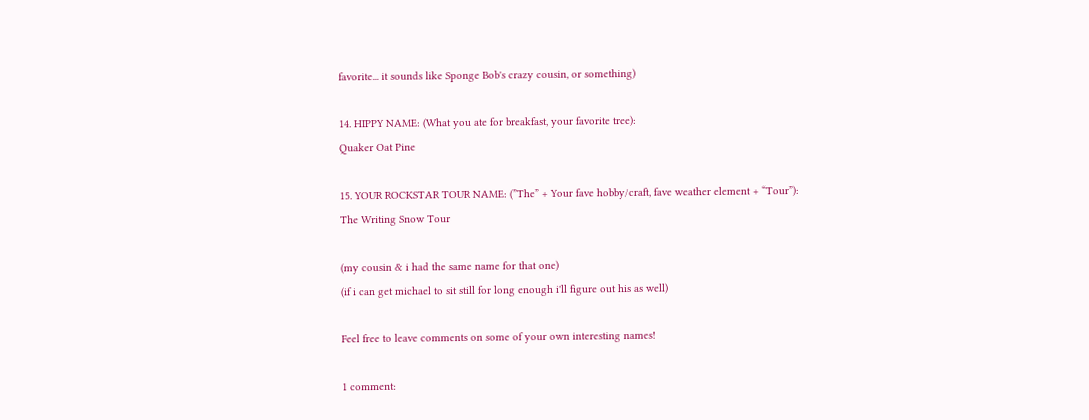favorite... it sounds like Sponge Bob's crazy cousin, or something)

14. HIPPY NAME: (What you ate for breakfast, your favorite tree):
Quaker Oat Pine

15. YOUR ROCKSTAR TOUR NAME: (”The” + Your fave hobby/craft, fave weather element + “Tour”):
The Writing Snow Tour

(my cousin & i had the same name for that one)
(if i can get michael to sit still for long enough i'll figure out his as well)

Feel free to leave comments on some of your own interesting names!

1 comment: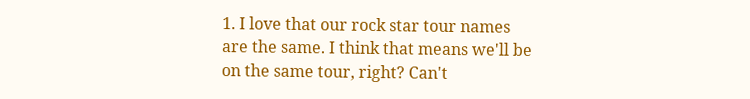1. I love that our rock star tour names are the same. I think that means we'll be on the same tour, right? Can't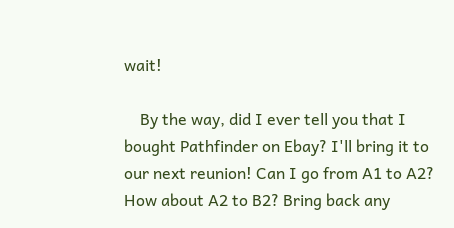wait!

    By the way, did I ever tell you that I bought Pathfinder on Ebay? I'll bring it to our next reunion! Can I go from A1 to A2? How about A2 to B2? Bring back any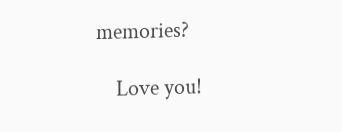memories?

    Love you!